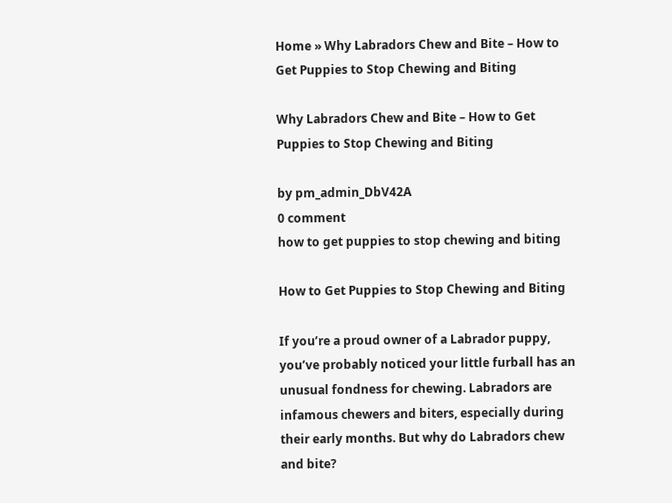Home » Why Labradors Chew and Bite – How to Get Puppies to Stop Chewing and Biting

Why Labradors Chew and Bite – How to Get Puppies to Stop Chewing and Biting

by pm_admin_DbV42A
0 comment
how to get puppies to stop chewing and biting

How to Get Puppies to Stop Chewing and Biting

If you’re a proud owner of a Labrador puppy, you’ve probably noticed your little furball has an unusual fondness for chewing. Labradors are infamous chewers and biters, especially during their early months. But why do Labradors chew and bite?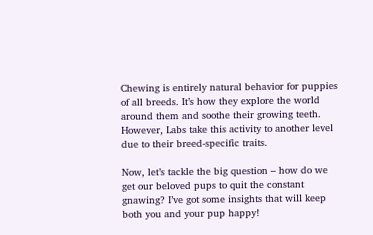Chewing is entirely natural behavior for puppies of all breeds. It’s how they explore the world around them and soothe their growing teeth. However, Labs take this activity to another level due to their breed-specific traits.

Now, let’s tackle the big question – how do we get our beloved pups to quit the constant gnawing? I’ve got some insights that will keep both you and your pup happy!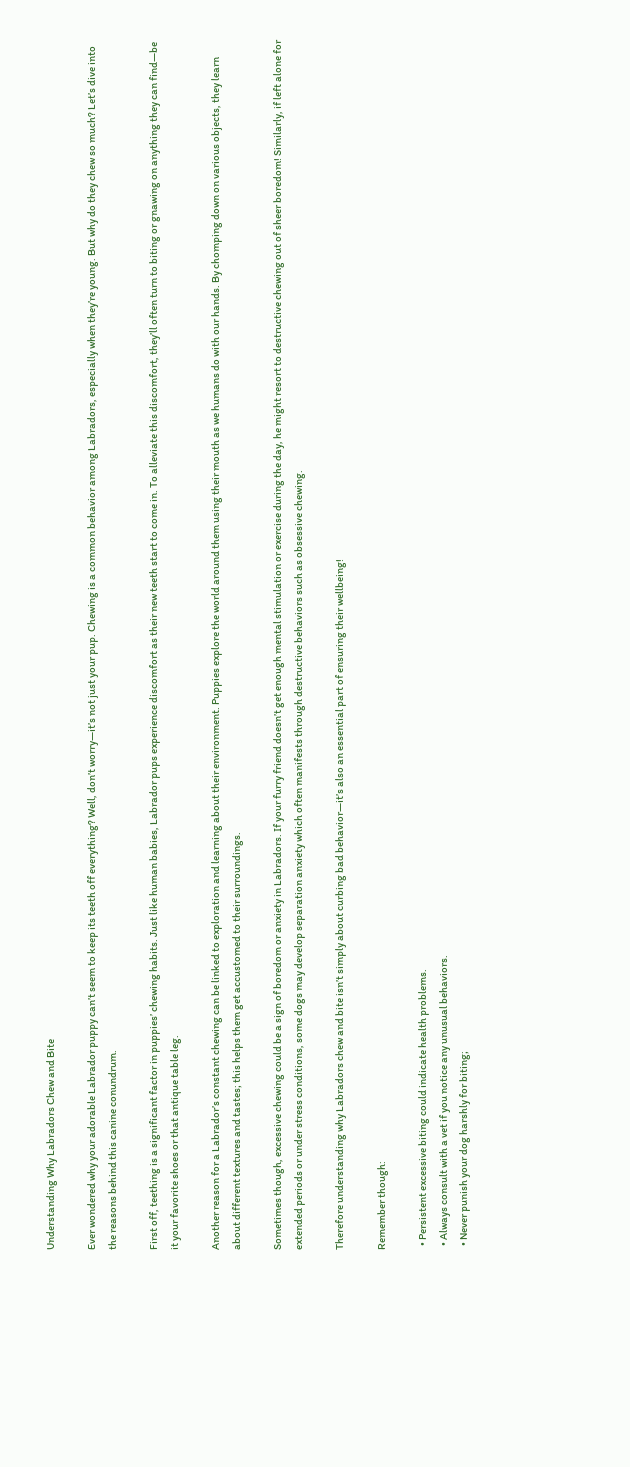Understanding Why Labradors Chew and Bite

Ever wondered why your adorable Labrador puppy can’t seem to keep its teeth off everything? Well, don’t worry—it’s not just your pup. Chewing is a common behavior among Labradors, especially when they’re young. But why do they chew so much? Let’s dive into the reasons behind this canine conundrum.

First off, teething is a significant factor in puppies’ chewing habits. Just like human babies, Labrador pups experience discomfort as their new teeth start to come in. To alleviate this discomfort, they’ll often turn to biting or gnawing on anything they can find—be it your favorite shoes or that antique table leg.

Another reason for a Labrador’s constant chewing can be linked to exploration and learning about their environment. Puppies explore the world around them using their mouth as we humans do with our hands. By chomping down on various objects, they learn about different textures and tastes; this helps them get accustomed to their surroundings.

Sometimes though, excessive chewing could be a sign of boredom or anxiety in Labradors. If your furry friend doesn’t get enough mental stimulation or exercise during the day, he might resort to destructive chewing out of sheer boredom! Similarly, if left alone for extended periods or under stress conditions, some dogs may develop separation anxiety which often manifests through destructive behaviors such as obsessive chewing.

Therefore understanding why Labradors chew and bite isn’t simply about curbing bad behavior—it’s also an essential part of ensuring their wellbeing!

Remember though:

  • Persistent excessive biting could indicate health problems.
  • Always consult with a vet if you notice any unusual behaviors.
  • Never punish your dog harshly for biting;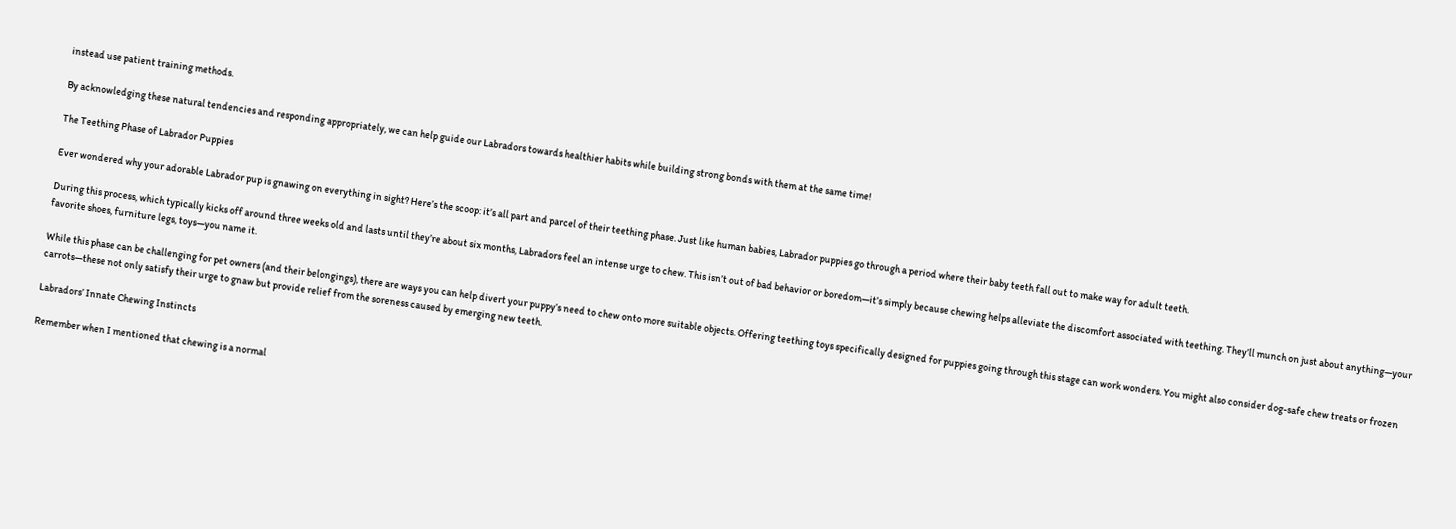instead use patient training methods.

By acknowledging these natural tendencies and responding appropriately, we can help guide our Labradors towards healthier habits while building strong bonds with them at the same time!

The Teething Phase of Labrador Puppies

Ever wondered why your adorable Labrador pup is gnawing on everything in sight? Here’s the scoop: it’s all part and parcel of their teething phase. Just like human babies, Labrador puppies go through a period where their baby teeth fall out to make way for adult teeth.

During this process, which typically kicks off around three weeks old and lasts until they’re about six months, Labradors feel an intense urge to chew. This isn’t out of bad behavior or boredom—it’s simply because chewing helps alleviate the discomfort associated with teething. They’ll munch on just about anything—your favorite shoes, furniture legs, toys—you name it.

While this phase can be challenging for pet owners (and their belongings), there are ways you can help divert your puppy’s need to chew onto more suitable objects. Offering teething toys specifically designed for puppies going through this stage can work wonders. You might also consider dog-safe chew treats or frozen carrots—these not only satisfy their urge to gnaw but provide relief from the soreness caused by emerging new teeth.

Labradors’ Innate Chewing Instincts

Remember when I mentioned that chewing is a normal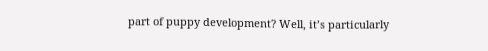part of puppy development? Well, it’s particularly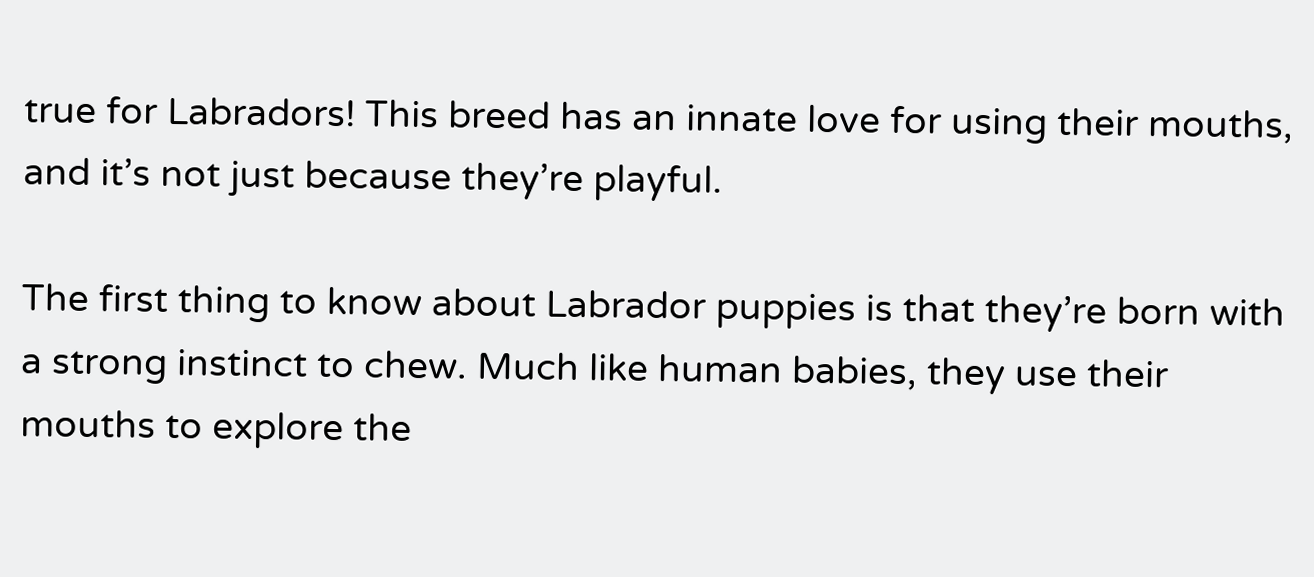true for Labradors! This breed has an innate love for using their mouths, and it’s not just because they’re playful.

The first thing to know about Labrador puppies is that they’re born with a strong instinct to chew. Much like human babies, they use their mouths to explore the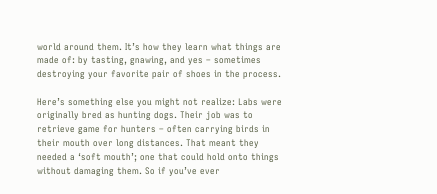world around them. It’s how they learn what things are made of: by tasting, gnawing, and yes – sometimes destroying your favorite pair of shoes in the process.

Here’s something else you might not realize: Labs were originally bred as hunting dogs. Their job was to retrieve game for hunters – often carrying birds in their mouth over long distances. That meant they needed a ‘soft mouth’; one that could hold onto things without damaging them. So if you’ve ever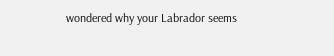wondered why your Labrador seems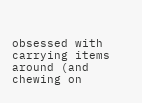obsessed with carrying items around (and chewing on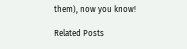them), now you know!

Related Posts